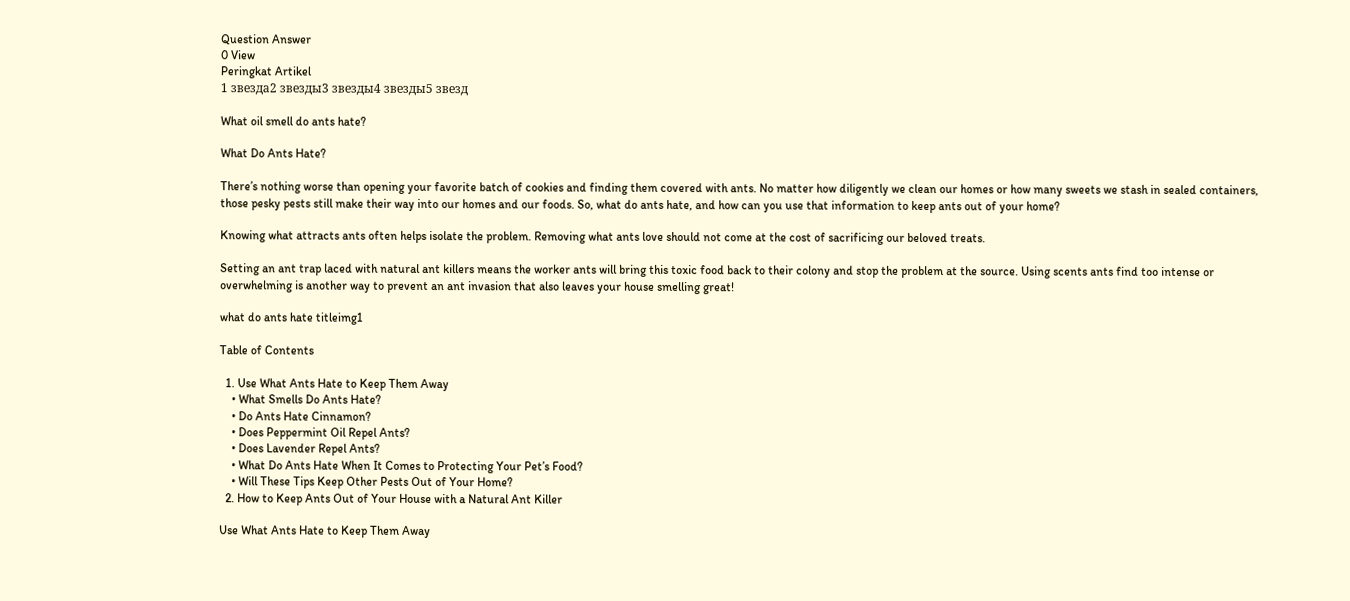Question Answer
0 View
Peringkat Artikel
1 звезда2 звезды3 звезды4 звезды5 звезд

What oil smell do ants hate?

What Do Ants Hate?

There’s nothing worse than opening your favorite batch of cookies and finding them covered with ants. No matter how diligently we clean our homes or how many sweets we stash in sealed containers, those pesky pests still make their way into our homes and our foods. So, what do ants hate, and how can you use that information to keep ants out of your home?

Knowing what attracts ants often helps isolate the problem. Removing what ants love should not come at the cost of sacrificing our beloved treats.

Setting an ant trap laced with natural ant killers means the worker ants will bring this toxic food back to their colony and stop the problem at the source. Using scents ants find too intense or overwhelming is another way to prevent an ant invasion that also leaves your house smelling great!

what do ants hate titleimg1

Table of Contents

  1. Use What Ants Hate to Keep Them Away
    • What Smells Do Ants Hate?
    • Do Ants Hate Cinnamon?
    • Does Peppermint Oil Repel Ants?
    • Does Lavender Repel Ants?
    • What Do Ants Hate When It Comes to Protecting Your Pet’s Food?
    • Will These Tips Keep Other Pests Out of Your Home?
  2. How to Keep Ants Out of Your House with a Natural Ant Killer

Use What Ants Hate to Keep Them Away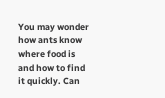You may wonder how ants know where food is and how to find it quickly. Can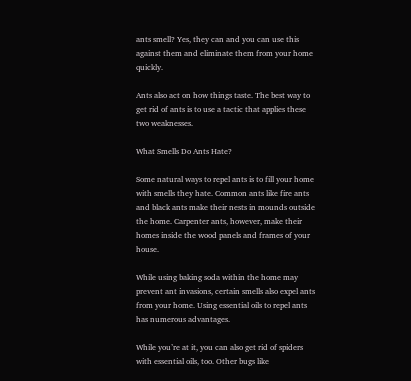ants smell? Yes, they can and you can use this against them and eliminate them from your home quickly.

Ants also act on how things taste. The best way to get rid of ants is to use a tactic that applies these two weaknesses.

What Smells Do Ants Hate?

Some natural ways to repel ants is to fill your home with smells they hate. Common ants like fire ants and black ants make their nests in mounds outside the home. Carpenter ants, however, make their homes inside the wood panels and frames of your house.

While using baking soda within the home may prevent ant invasions, certain smells also expel ants from your home. Using essential oils to repel ants has numerous advantages.

While you’re at it, you can also get rid of spiders with essential oils, too. Other bugs like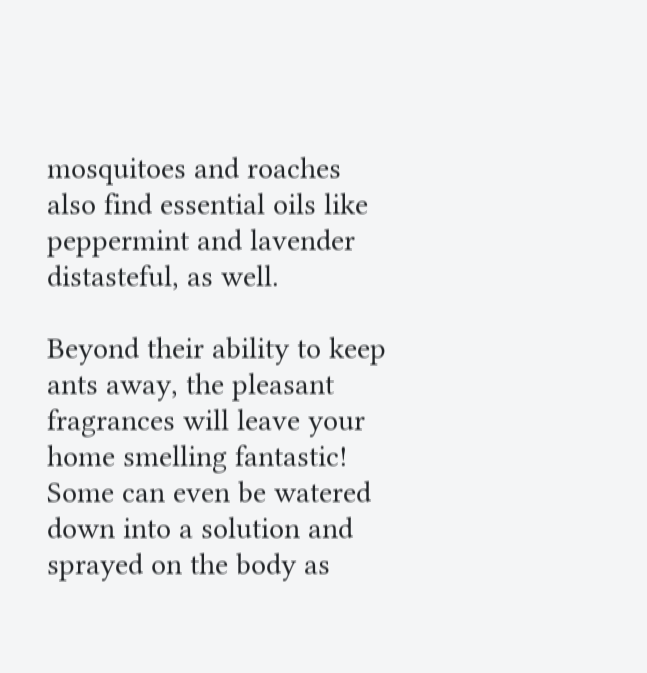mosquitoes and roaches also find essential oils like peppermint and lavender distasteful, as well.

Beyond their ability to keep ants away, the pleasant fragrances will leave your home smelling fantastic! Some can even be watered down into a solution and sprayed on the body as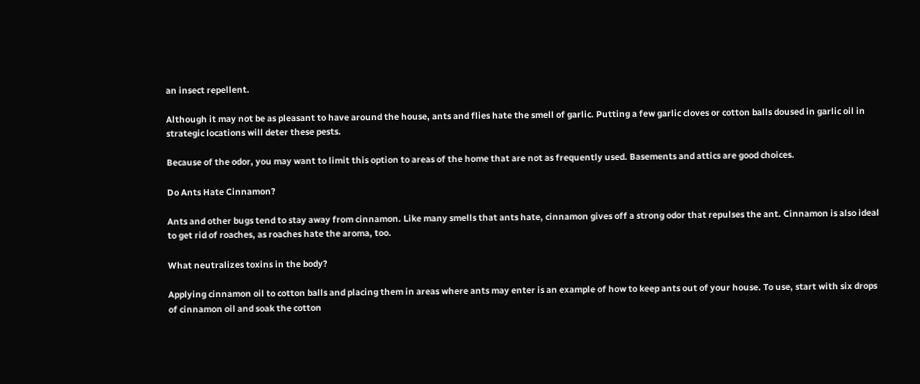an insect repellent.

Although it may not be as pleasant to have around the house, ants and flies hate the smell of garlic. Putting a few garlic cloves or cotton balls doused in garlic oil in strategic locations will deter these pests.

Because of the odor, you may want to limit this option to areas of the home that are not as frequently used. Basements and attics are good choices.

Do Ants Hate Cinnamon?

Ants and other bugs tend to stay away from cinnamon. Like many smells that ants hate, cinnamon gives off a strong odor that repulses the ant. Cinnamon is also ideal to get rid of roaches, as roaches hate the aroma, too.

What neutralizes toxins in the body?

Applying cinnamon oil to cotton balls and placing them in areas where ants may enter is an example of how to keep ants out of your house. To use, start with six drops of cinnamon oil and soak the cotton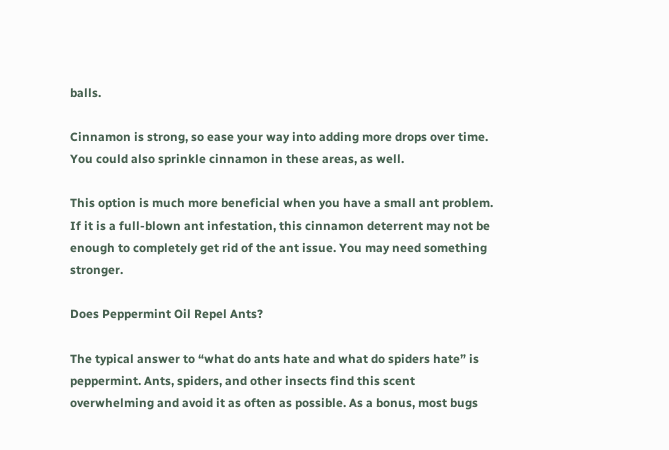balls.

Cinnamon is strong, so ease your way into adding more drops over time. You could also sprinkle cinnamon in these areas, as well.

This option is much more beneficial when you have a small ant problem. If it is a full-blown ant infestation, this cinnamon deterrent may not be enough to completely get rid of the ant issue. You may need something stronger.

Does Peppermint Oil Repel Ants?

The typical answer to “what do ants hate and what do spiders hate” is peppermint. Ants, spiders, and other insects find this scent overwhelming and avoid it as often as possible. As a bonus, most bugs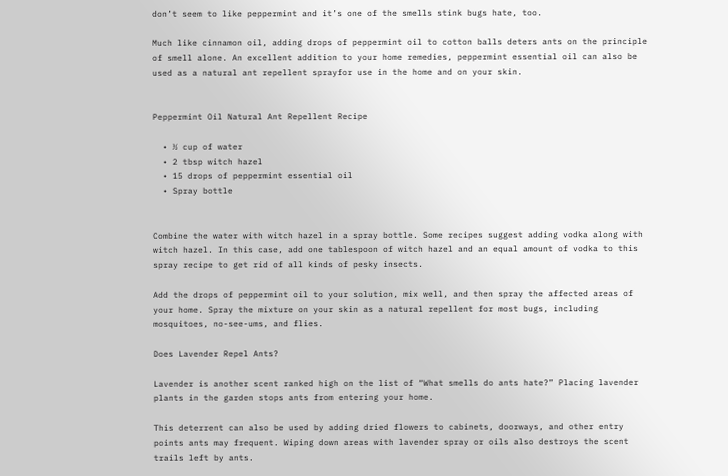don’t seem to like peppermint and it’s one of the smells stink bugs hate, too.

Much like cinnamon oil, adding drops of peppermint oil to cotton balls deters ants on the principle of smell alone. An excellent addition to your home remedies, peppermint essential oil can also be used as a natural ant repellent sprayfor use in the home and on your skin.


Peppermint Oil Natural Ant Repellent Recipe

  • ½ cup of water
  • 2 tbsp witch hazel
  • 15 drops of peppermint essential oil
  • Spray bottle


Combine the water with witch hazel in a spray bottle. Some recipes suggest adding vodka along with witch hazel. In this case, add one tablespoon of witch hazel and an equal amount of vodka to this spray recipe to get rid of all kinds of pesky insects.

Add the drops of peppermint oil to your solution, mix well, and then spray the affected areas of your home. Spray the mixture on your skin as a natural repellent for most bugs, including mosquitoes, no-see-ums, and flies.

Does Lavender Repel Ants?

Lavender is another scent ranked high on the list of “What smells do ants hate?” Placing lavender plants in the garden stops ants from entering your home.

This deterrent can also be used by adding dried flowers to cabinets, doorways, and other entry points ants may frequent. Wiping down areas with lavender spray or oils also destroys the scent trails left by ants.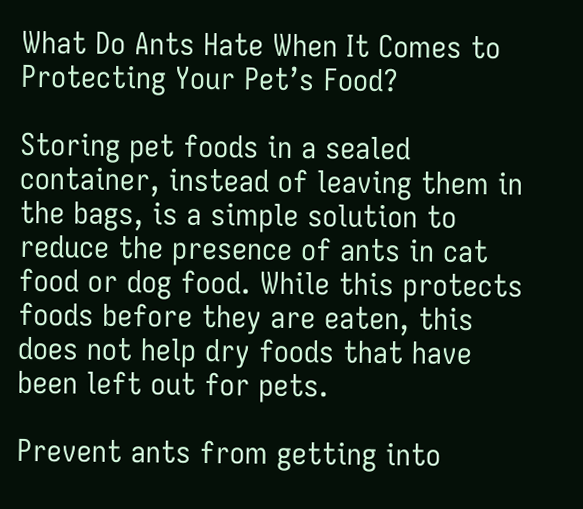What Do Ants Hate When It Comes to Protecting Your Pet’s Food?

Storing pet foods in a sealed container, instead of leaving them in the bags, is a simple solution to reduce the presence of ants in cat food or dog food. While this protects foods before they are eaten, this does not help dry foods that have been left out for pets.

Prevent ants from getting into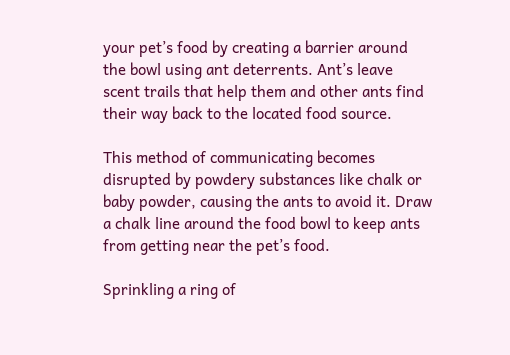your pet’s food by creating a barrier around the bowl using ant deterrents. Ant’s leave scent trails that help them and other ants find their way back to the located food source.

This method of communicating becomes disrupted by powdery substances like chalk or baby powder, causing the ants to avoid it. Draw a chalk line around the food bowl to keep ants from getting near the pet’s food.

Sprinkling a ring of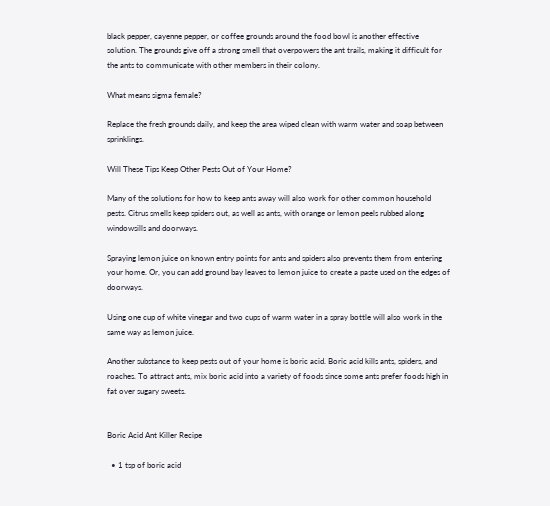black pepper, cayenne pepper, or coffee grounds around the food bowl is another effective solution. The grounds give off a strong smell that overpowers the ant trails, making it difficult for the ants to communicate with other members in their colony.

What means sigma female?

Replace the fresh grounds daily, and keep the area wiped clean with warm water and soap between sprinklings.

Will These Tips Keep Other Pests Out of Your Home?

Many of the solutions for how to keep ants away will also work for other common household pests. Citrus smells keep spiders out, as well as ants, with orange or lemon peels rubbed along windowsills and doorways.

Spraying lemon juice on known entry points for ants and spiders also prevents them from entering your home. Or, you can add ground bay leaves to lemon juice to create a paste used on the edges of doorways.

Using one cup of white vinegar and two cups of warm water in a spray bottle will also work in the same way as lemon juice.

Another substance to keep pests out of your home is boric acid. Boric acid kills ants, spiders, and roaches. To attract ants, mix boric acid into a variety of foods since some ants prefer foods high in fat over sugary sweets.


Boric Acid Ant Killer Recipe

  • 1 tsp of boric acid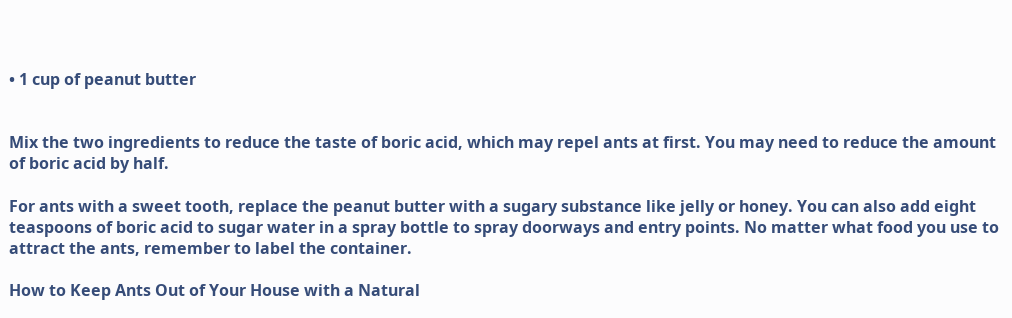• 1 cup of peanut butter


Mix the two ingredients to reduce the taste of boric acid, which may repel ants at first. You may need to reduce the amount of boric acid by half.

For ants with a sweet tooth, replace the peanut butter with a sugary substance like jelly or honey. You can also add eight teaspoons of boric acid to sugar water in a spray bottle to spray doorways and entry points. No matter what food you use to attract the ants, remember to label the container.

How to Keep Ants Out of Your House with a Natural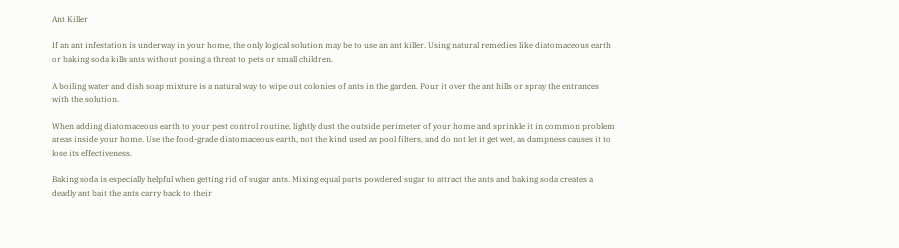Ant Killer

If an ant infestation is underway in your home, the only logical solution may be to use an ant killer. Using natural remedies like diatomaceous earth or baking soda kills ants without posing a threat to pets or small children.

A boiling water and dish soap mixture is a natural way to wipe out colonies of ants in the garden. Pour it over the ant hills or spray the entrances with the solution.

When adding diatomaceous earth to your pest control routine, lightly dust the outside perimeter of your home and sprinkle it in common problem areas inside your home. Use the food-grade diatomaceous earth, not the kind used as pool filters, and do not let it get wet, as dampness causes it to lose its effectiveness.

Baking soda is especially helpful when getting rid of sugar ants. Mixing equal parts powdered sugar to attract the ants and baking soda creates a deadly ant bait the ants carry back to their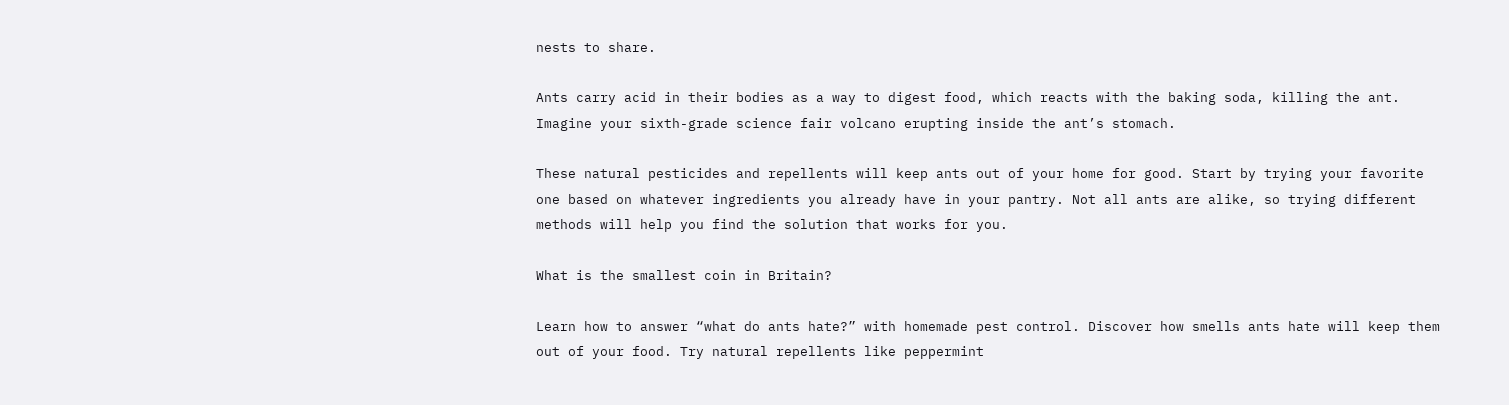nests to share.

Ants carry acid in their bodies as a way to digest food, which reacts with the baking soda, killing the ant. Imagine your sixth-grade science fair volcano erupting inside the ant’s stomach.

These natural pesticides and repellents will keep ants out of your home for good. Start by trying your favorite one based on whatever ingredients you already have in your pantry. Not all ants are alike, so trying different methods will help you find the solution that works for you.

What is the smallest coin in Britain?

Learn how to answer “what do ants hate?” with homemade pest control. Discover how smells ants hate will keep them out of your food. Try natural repellents like peppermint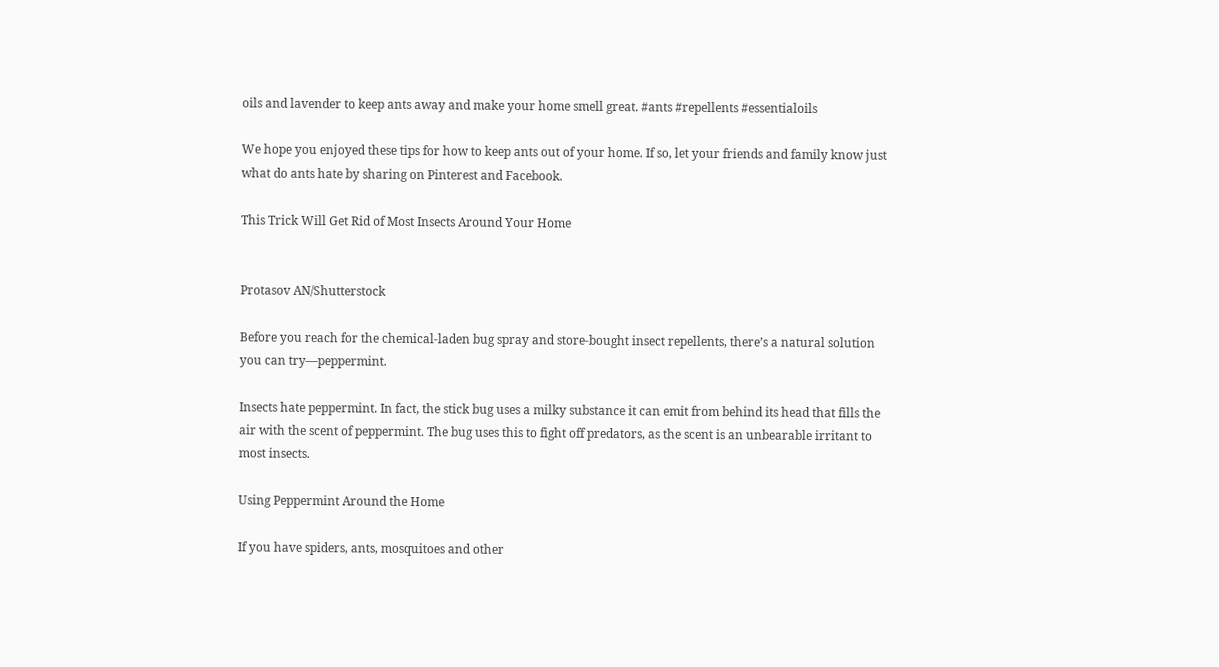oils and lavender to keep ants away and make your home smell great. #ants #repellents #essentialoils

We hope you enjoyed these tips for how to keep ants out of your home. If so, let your friends and family know just what do ants hate by sharing on Pinterest and Facebook.

This Trick Will Get Rid of Most Insects Around Your Home


Protasov AN/Shutterstock

Before you reach for the chemical-laden bug spray and store-bought insect repellents, there’s a natural solution you can try—peppermint.

Insects hate peppermint. In fact, the stick bug uses a milky substance it can emit from behind its head that fills the air with the scent of peppermint. The bug uses this to fight off predators, as the scent is an unbearable irritant to most insects.

Using Peppermint Around the Home

If you have spiders, ants, mosquitoes and other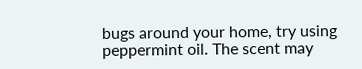bugs around your home, try using peppermint oil. The scent may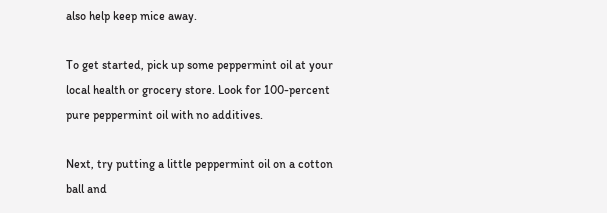also help keep mice away.

To get started, pick up some peppermint oil at your local health or grocery store. Look for 100-percent pure peppermint oil with no additives.

Next, try putting a little peppermint oil on a cotton ball and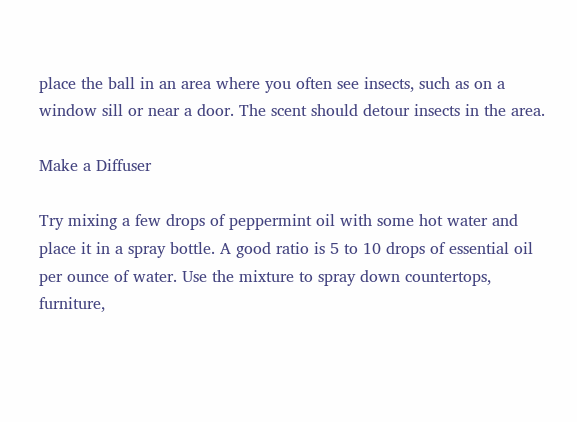place the ball in an area where you often see insects, such as on a window sill or near a door. The scent should detour insects in the area.

Make a Diffuser

Try mixing a few drops of peppermint oil with some hot water and place it in a spray bottle. A good ratio is 5 to 10 drops of essential oil per ounce of water. Use the mixture to spray down countertops, furniture,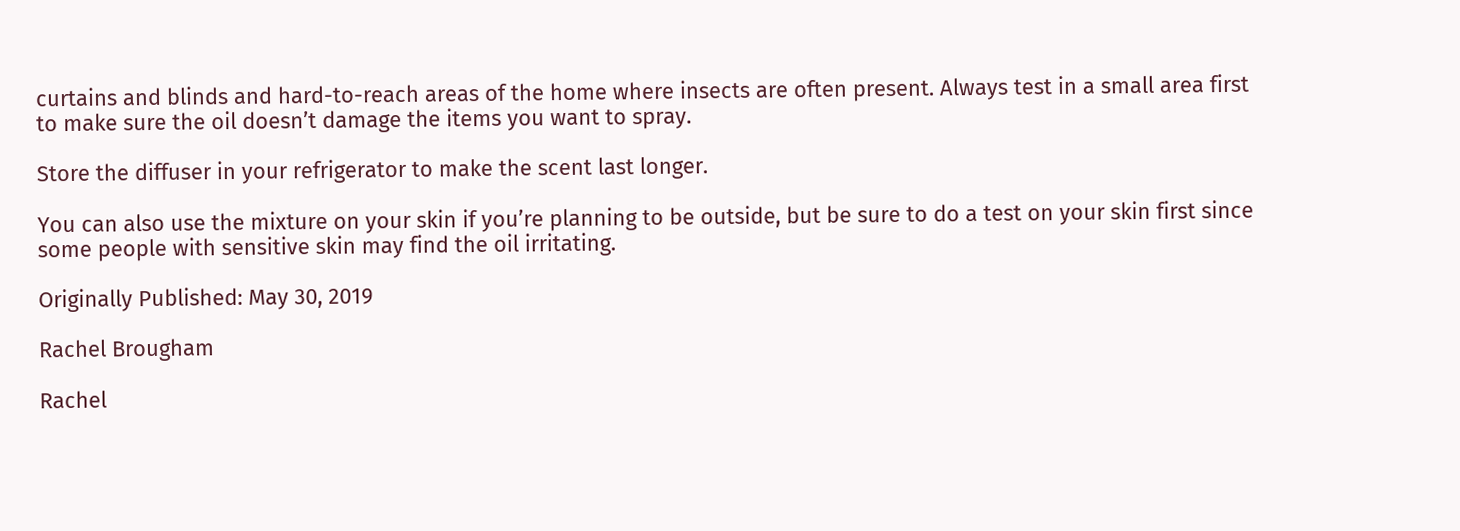curtains and blinds and hard-to-reach areas of the home where insects are often present. Always test in a small area first to make sure the oil doesn’t damage the items you want to spray.

Store the diffuser in your refrigerator to make the scent last longer.

You can also use the mixture on your skin if you’re planning to be outside, but be sure to do a test on your skin first since some people with sensitive skin may find the oil irritating.

Originally Published: May 30, 2019

Rachel Brougham

Rachel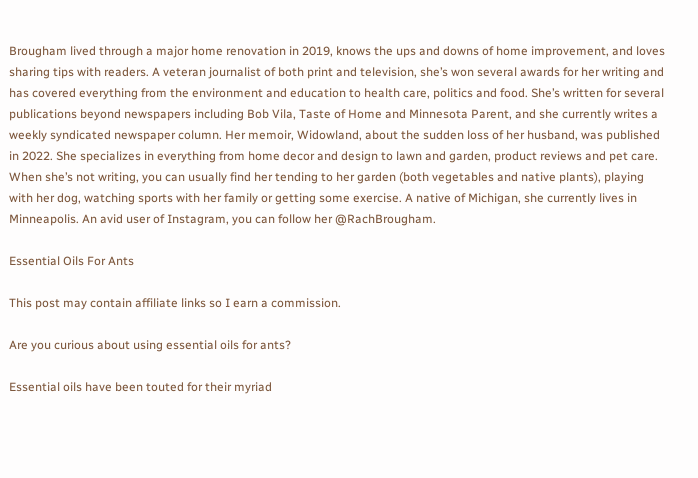Brougham lived through a major home renovation in 2019, knows the ups and downs of home improvement, and loves sharing tips with readers. A veteran journalist of both print and television, she’s won several awards for her writing and has covered everything from the environment and education to health care, politics and food. She’s written for several publications beyond newspapers including Bob Vila, Taste of Home and Minnesota Parent, and she currently writes a weekly syndicated newspaper column. Her memoir, Widowland, about the sudden loss of her husband, was published in 2022. She specializes in everything from home decor and design to lawn and garden, product reviews and pet care. When she’s not writing, you can usually find her tending to her garden (both vegetables and native plants), playing with her dog, watching sports with her family or getting some exercise. A native of Michigan, she currently lives in Minneapolis. An avid user of Instagram, you can follow her @RachBrougham.

Essential Oils For Ants

This post may contain affiliate links so I earn a commission.

Are you curious about using essential oils for ants?

Essential oils have been touted for their myriad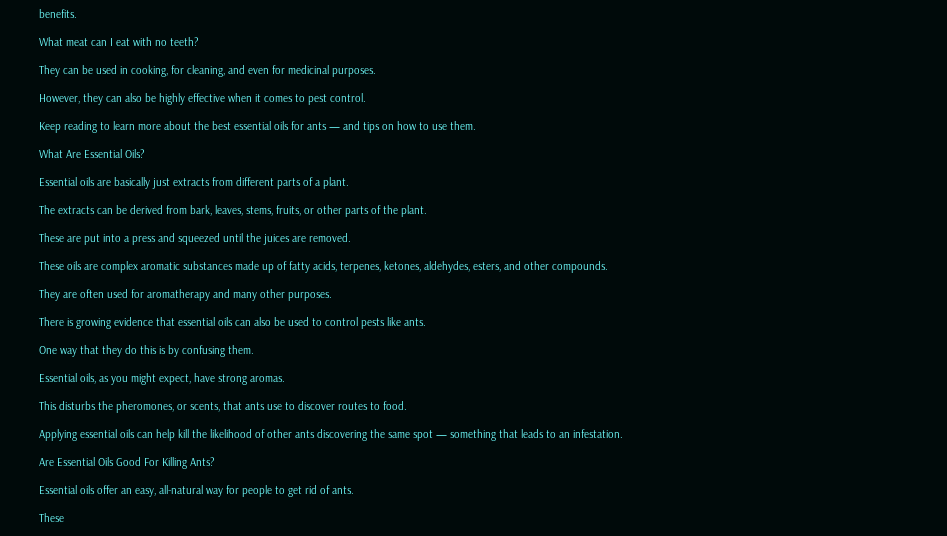benefits.

What meat can I eat with no teeth?

They can be used in cooking, for cleaning, and even for medicinal purposes.

However, they can also be highly effective when it comes to pest control.

Keep reading to learn more about the best essential oils for ants — and tips on how to use them.

What Are Essential Oils?

Essential oils are basically just extracts from different parts of a plant.

The extracts can be derived from bark, leaves, stems, fruits, or other parts of the plant.

These are put into a press and squeezed until the juices are removed.

These oils are complex aromatic substances made up of fatty acids, terpenes, ketones, aldehydes, esters, and other compounds.

They are often used for aromatherapy and many other purposes.

There is growing evidence that essential oils can also be used to control pests like ants.

One way that they do this is by confusing them.

Essential oils, as you might expect, have strong aromas.

This disturbs the pheromones, or scents, that ants use to discover routes to food.

Applying essential oils can help kill the likelihood of other ants discovering the same spot — something that leads to an infestation.

Are Essential Oils Good For Killing Ants?

Essential oils offer an easy, all-natural way for people to get rid of ants.

These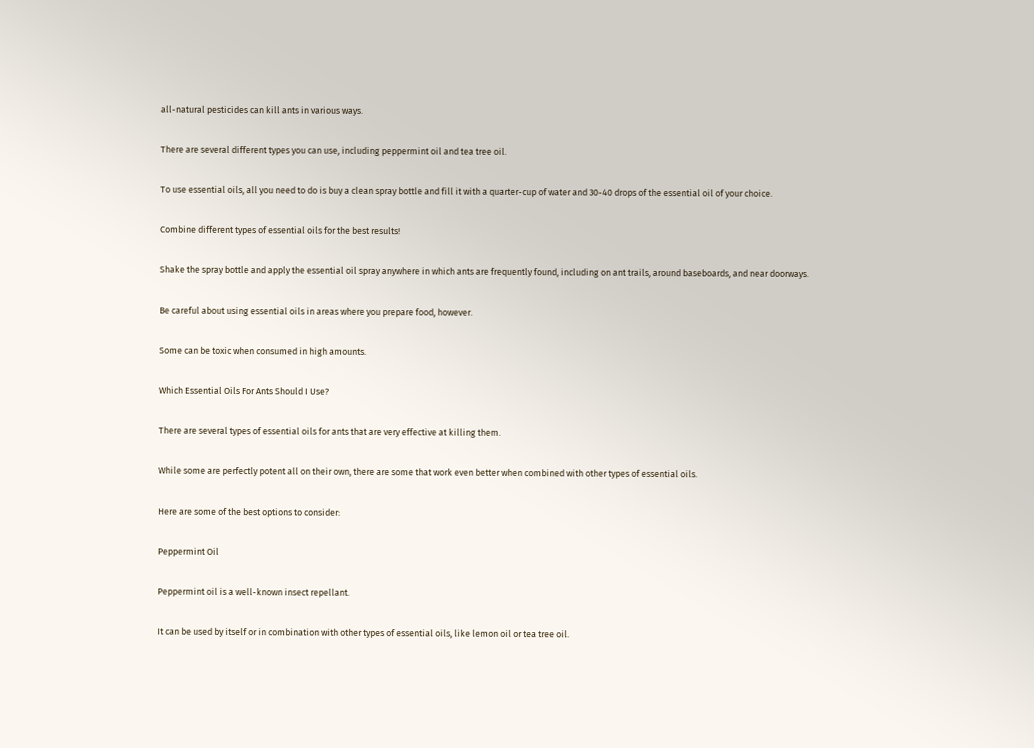all-natural pesticides can kill ants in various ways.

There are several different types you can use, including peppermint oil and tea tree oil.

To use essential oils, all you need to do is buy a clean spray bottle and fill it with a quarter-cup of water and 30-40 drops of the essential oil of your choice.

Combine different types of essential oils for the best results!

Shake the spray bottle and apply the essential oil spray anywhere in which ants are frequently found, including on ant trails, around baseboards, and near doorways.

Be careful about using essential oils in areas where you prepare food, however.

Some can be toxic when consumed in high amounts.

Which Essential Oils For Ants Should I Use?

There are several types of essential oils for ants that are very effective at killing them.

While some are perfectly potent all on their own, there are some that work even better when combined with other types of essential oils.

Here are some of the best options to consider:

Peppermint Oil

Peppermint oil is a well-known insect repellant.

It can be used by itself or in combination with other types of essential oils, like lemon oil or tea tree oil.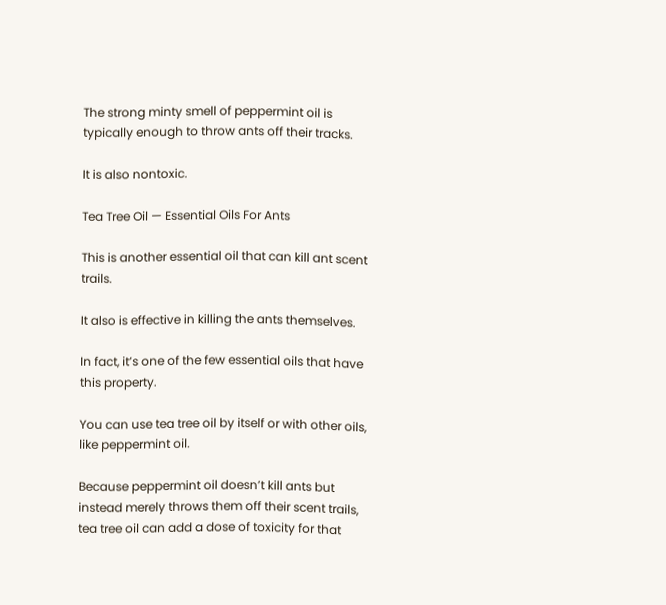The strong minty smell of peppermint oil is typically enough to throw ants off their tracks.

It is also nontoxic.

Tea Tree Oil — Essential Oils For Ants

This is another essential oil that can kill ant scent trails.

It also is effective in killing the ants themselves.

In fact, it’s one of the few essential oils that have this property.

You can use tea tree oil by itself or with other oils, like peppermint oil.

Because peppermint oil doesn’t kill ants but instead merely throws them off their scent trails, tea tree oil can add a dose of toxicity for that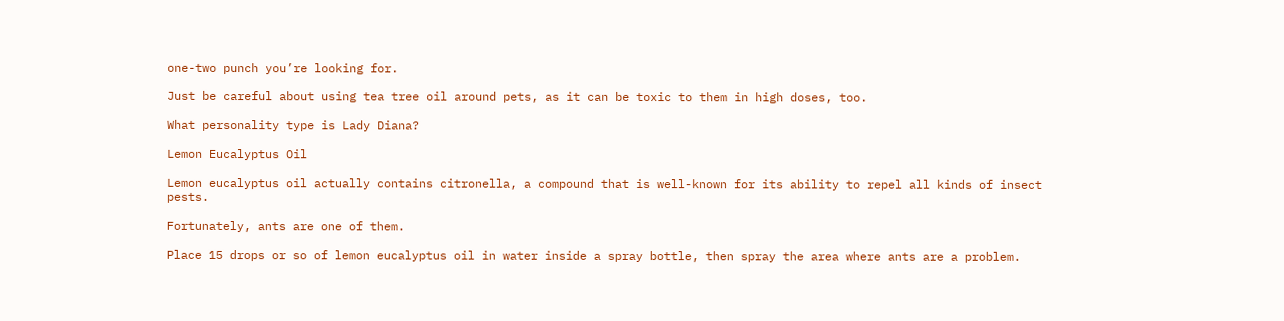one-two punch you’re looking for.

Just be careful about using tea tree oil around pets, as it can be toxic to them in high doses, too.

What personality type is Lady Diana?

Lemon Eucalyptus Oil

Lemon eucalyptus oil actually contains citronella, a compound that is well-known for its ability to repel all kinds of insect pests.

Fortunately, ants are one of them.

Place 15 drops or so of lemon eucalyptus oil in water inside a spray bottle, then spray the area where ants are a problem.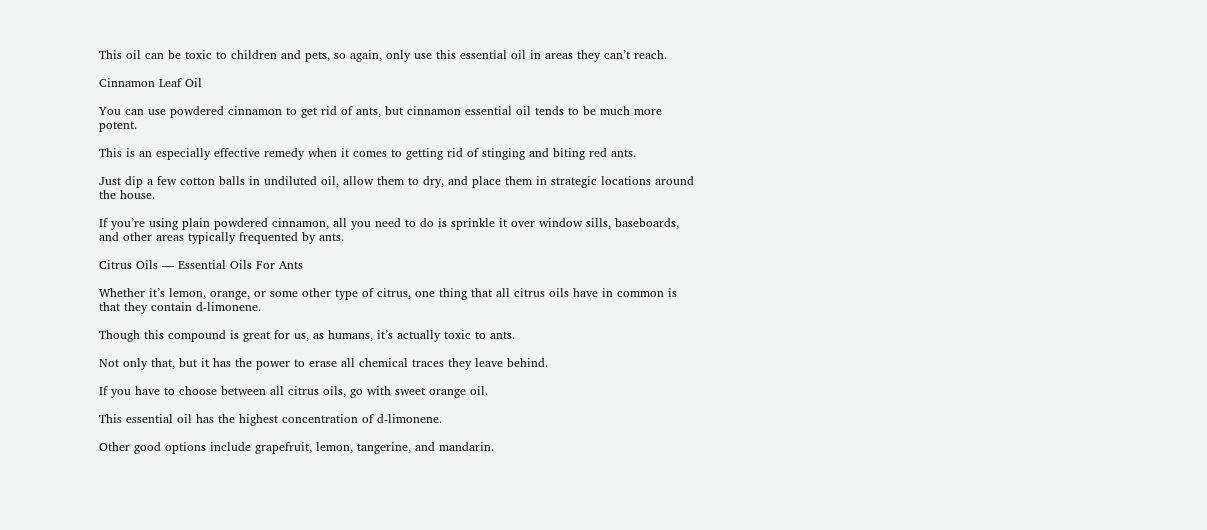This oil can be toxic to children and pets, so again, only use this essential oil in areas they can’t reach.

Cinnamon Leaf Oil

You can use powdered cinnamon to get rid of ants, but cinnamon essential oil tends to be much more potent.

This is an especially effective remedy when it comes to getting rid of stinging and biting red ants.

Just dip a few cotton balls in undiluted oil, allow them to dry, and place them in strategic locations around the house.

If you’re using plain powdered cinnamon, all you need to do is sprinkle it over window sills, baseboards, and other areas typically frequented by ants.

Citrus Oils — Essential Oils For Ants

Whether it’s lemon, orange, or some other type of citrus, one thing that all citrus oils have in common is that they contain d-limonene.

Though this compound is great for us, as humans, it’s actually toxic to ants.

Not only that, but it has the power to erase all chemical traces they leave behind.

If you have to choose between all citrus oils, go with sweet orange oil.

This essential oil has the highest concentration of d-limonene.

Other good options include grapefruit, lemon, tangerine, and mandarin.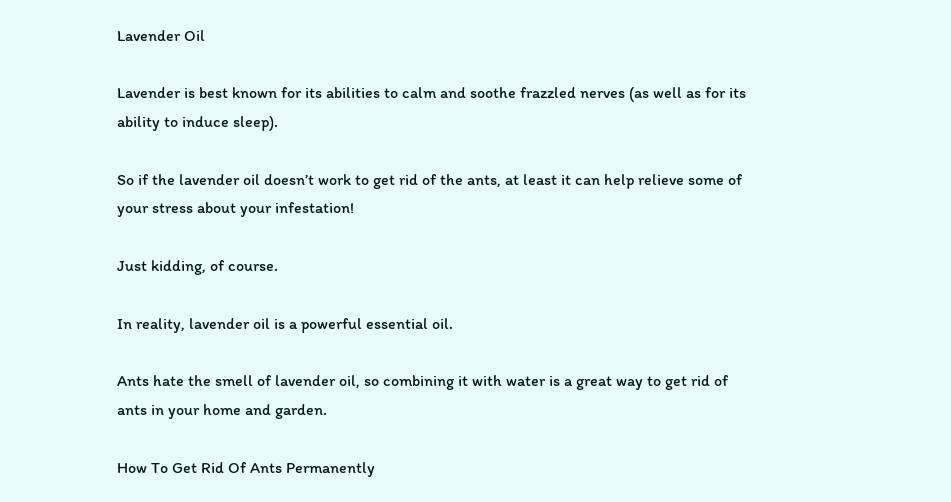Lavender Oil

Lavender is best known for its abilities to calm and soothe frazzled nerves (as well as for its ability to induce sleep).

So if the lavender oil doesn’t work to get rid of the ants, at least it can help relieve some of your stress about your infestation!

Just kidding, of course.

In reality, lavender oil is a powerful essential oil.

Ants hate the smell of lavender oil, so combining it with water is a great way to get rid of ants in your home and garden.

How To Get Rid Of Ants Permanently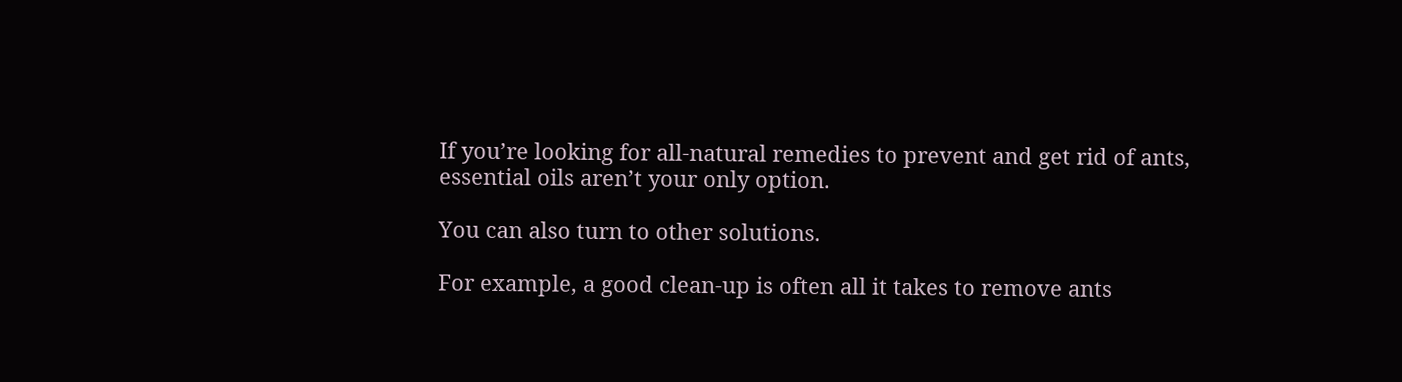If you’re looking for all-natural remedies to prevent and get rid of ants, essential oils aren’t your only option.

You can also turn to other solutions.

For example, a good clean-up is often all it takes to remove ants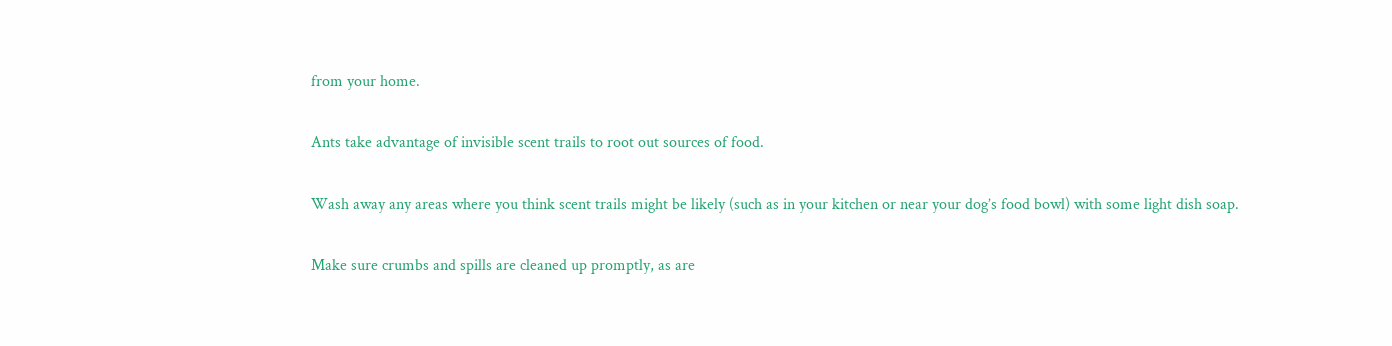from your home.

Ants take advantage of invisible scent trails to root out sources of food.

Wash away any areas where you think scent trails might be likely (such as in your kitchen or near your dog’s food bowl) with some light dish soap.

Make sure crumbs and spills are cleaned up promptly, as are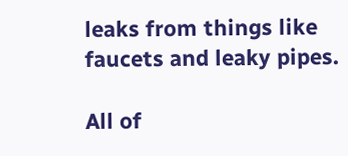leaks from things like faucets and leaky pipes.

All of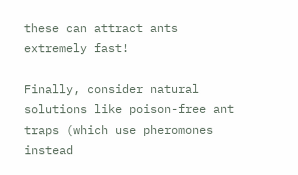these can attract ants extremely fast!

Finally, consider natural solutions like poison-free ant traps (which use pheromones instead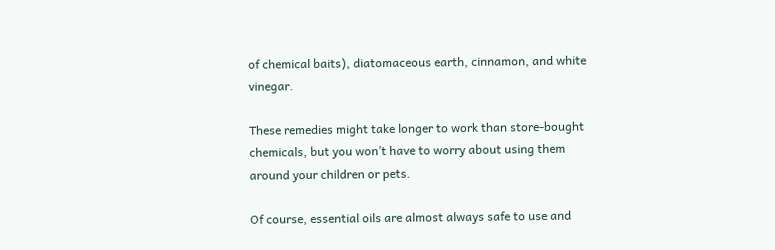of chemical baits), diatomaceous earth, cinnamon, and white vinegar.

These remedies might take longer to work than store-bought chemicals, but you won’t have to worry about using them around your children or pets.

Of course, essential oils are almost always safe to use and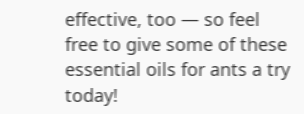effective, too — so feel free to give some of these essential oils for ants a try today!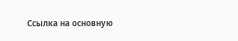Ссылка на основную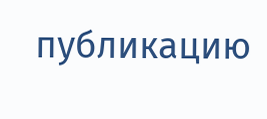публикацию